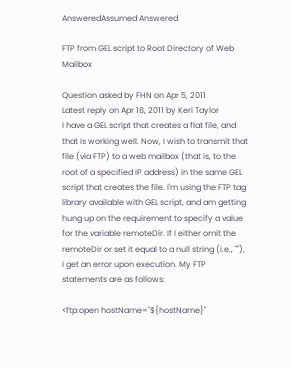AnsweredAssumed Answered

FTP from GEL script to Root Directory of Web Mailbox

Question asked by FHN on Apr 5, 2011
Latest reply on Apr 18, 2011 by Keri Taylor
I have a GEL script that creates a flat file, and that is working well. Now, I wish to transmit that file (via FTP) to a web mailbox (that is, to the root of a specified IP address) in the same GEL script that creates the file. I'm using the FTP tag library available with GEL script, and am getting hung up on the requirement to specify a value for the variable remoteDir. If I either omit the remoteDir or set it equal to a null string (i.e., ""), I get an error upon execution. My FTP statements are as follows:

<ftp:open hostName="${hostName}"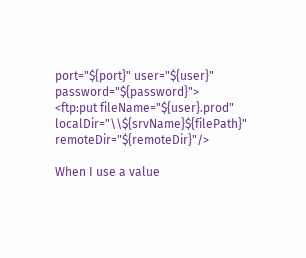port="${port}" user="${user}" password="${password}">
<ftp:put fileName="${user}.prod" localDir="\\${srvName}${filePath}" remoteDir="${remoteDir}"/>

When I use a value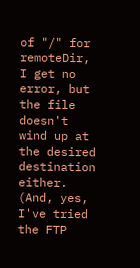of "/" for remoteDir, I get no error, but the file doesn't wind up at the desired destination either. (And, yes, I've tried the FTP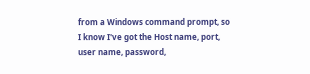from a Windows command prompt, so I know I've got the Host name, port, user name, password,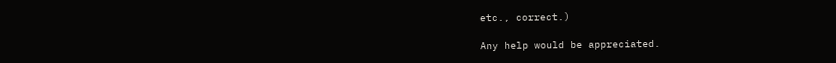etc., correct.)

Any help would be appreciated.